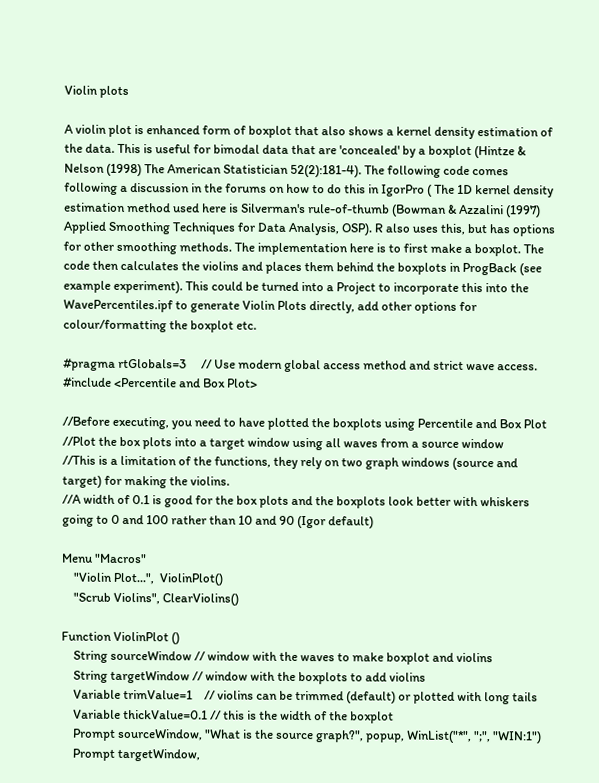Violin plots

A violin plot is enhanced form of boxplot that also shows a kernel density estimation of the data. This is useful for bimodal data that are 'concealed' by a boxplot (Hintze & Nelson (1998) The American Statistician 52(2):181-4). The following code comes following a discussion in the forums on how to do this in IgorPro ( The 1D kernel density estimation method used here is Silverman's rule-of-thumb (Bowman & Azzalini (1997) Applied Smoothing Techniques for Data Analysis, OSP). R also uses this, but has options for other smoothing methods. The implementation here is to first make a boxplot. The code then calculates the violins and places them behind the boxplots in ProgBack (see example experiment). This could be turned into a Project to incorporate this into the WavePercentiles.ipf to generate Violin Plots directly, add other options for colour/formatting the boxplot etc.

#pragma rtGlobals=3     // Use modern global access method and strict wave access.
#include <Percentile and Box Plot>

//Before executing, you need to have plotted the boxplots using Percentile and Box Plot
//Plot the box plots into a target window using all waves from a source window
//This is a limitation of the functions, they rely on two graph windows (source and target) for making the violins.
//A width of 0.1 is good for the box plots and the boxplots look better with whiskers going to 0 and 100 rather than 10 and 90 (Igor default)

Menu "Macros"
    "Violin Plot...",  ViolinPlot()
    "Scrub Violins", ClearViolins()

Function ViolinPlot ()
    String sourceWindow // window with the waves to make boxplot and violins
    String targetWindow // window with the boxplots to add violins
    Variable trimValue=1    // violins can be trimmed (default) or plotted with long tails
    Variable thickValue=0.1 // this is the width of the boxplot
    Prompt sourceWindow, "What is the source graph?", popup, WinList("*", ";", "WIN:1")
    Prompt targetWindow,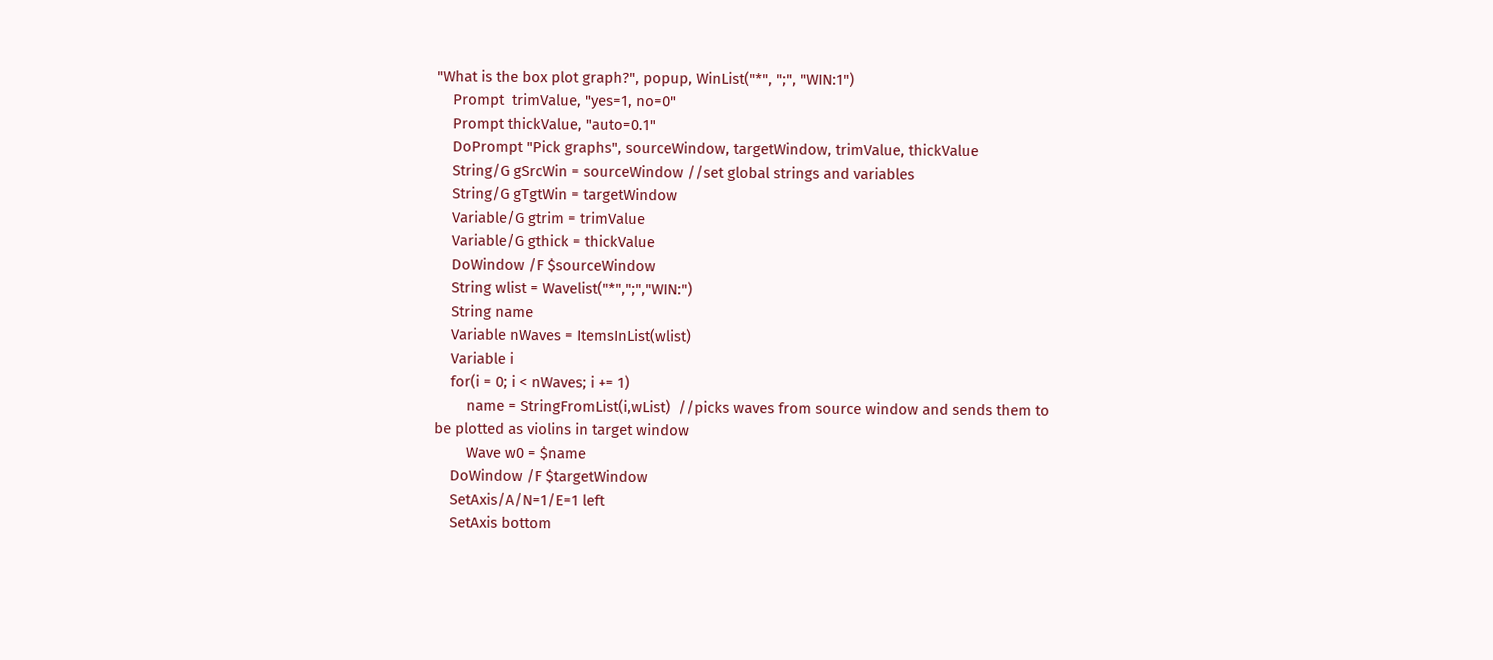"What is the box plot graph?", popup, WinList("*", ";", "WIN:1")
    Prompt  trimValue, "yes=1, no=0"
    Prompt thickValue, "auto=0.1"
    DoPrompt "Pick graphs", sourceWindow, targetWindow, trimValue, thickValue
    String/G gSrcWin = sourceWindow //set global strings and variables
    String/G gTgtWin = targetWindow
    Variable/G gtrim = trimValue
    Variable/G gthick = thickValue
    DoWindow /F $sourceWindow
    String wlist = Wavelist("*",";","WIN:")
    String name
    Variable nWaves = ItemsInList(wlist)
    Variable i
    for(i = 0; i < nWaves; i += 1)
        name = StringFromList(i,wList)  //picks waves from source window and sends them to be plotted as violins in target window
        Wave w0 = $name
    DoWindow /F $targetWindow
    SetAxis/A/N=1/E=1 left
    SetAxis bottom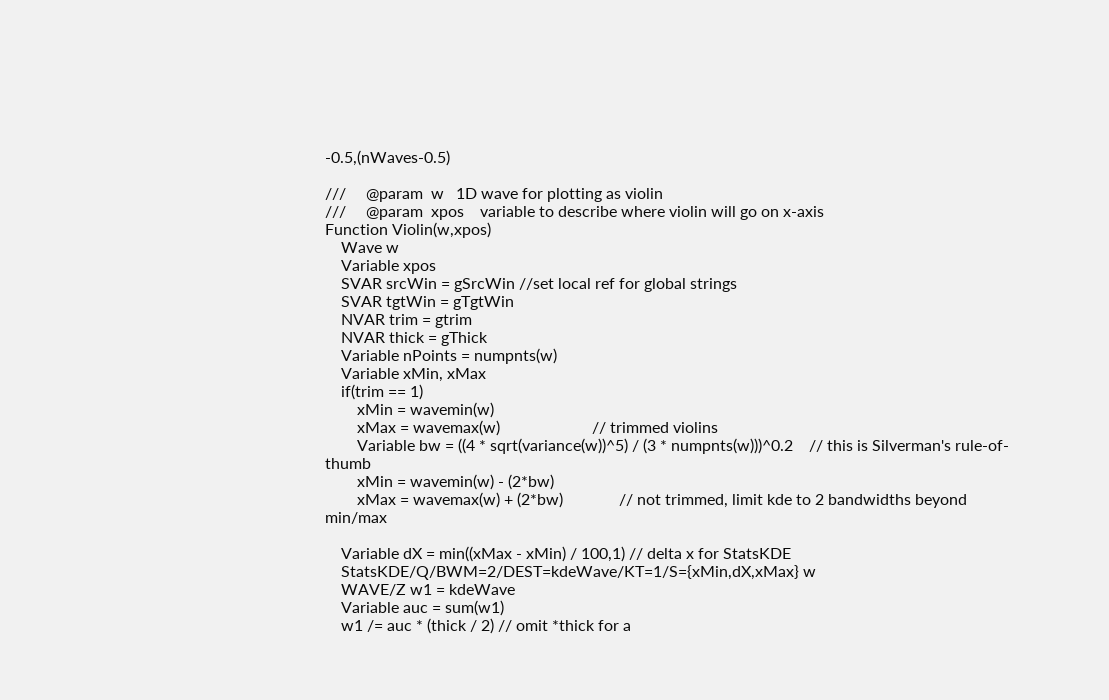-0.5,(nWaves-0.5)

///     @param  w   1D wave for plotting as violin
///     @param  xpos    variable to describe where violin will go on x-axis
Function Violin(w,xpos)
    Wave w
    Variable xpos
    SVAR srcWin = gSrcWin //set local ref for global strings
    SVAR tgtWin = gTgtWin
    NVAR trim = gtrim
    NVAR thick = gThick
    Variable nPoints = numpnts(w)
    Variable xMin, xMax
    if(trim == 1)
        xMin = wavemin(w)
        xMax = wavemax(w)                       // trimmed violins
        Variable bw = ((4 * sqrt(variance(w))^5) / (3 * numpnts(w)))^0.2    // this is Silverman's rule-of-thumb
        xMin = wavemin(w) - (2*bw)
        xMax = wavemax(w) + (2*bw)              // not trimmed, limit kde to 2 bandwidths beyond min/max

    Variable dX = min((xMax - xMin) / 100,1) // delta x for StatsKDE
    StatsKDE/Q/BWM=2/DEST=kdeWave/KT=1/S={xMin,dX,xMax} w
    WAVE/Z w1 = kdeWave
    Variable auc = sum(w1)
    w1 /= auc * (thick / 2) // omit *thick for a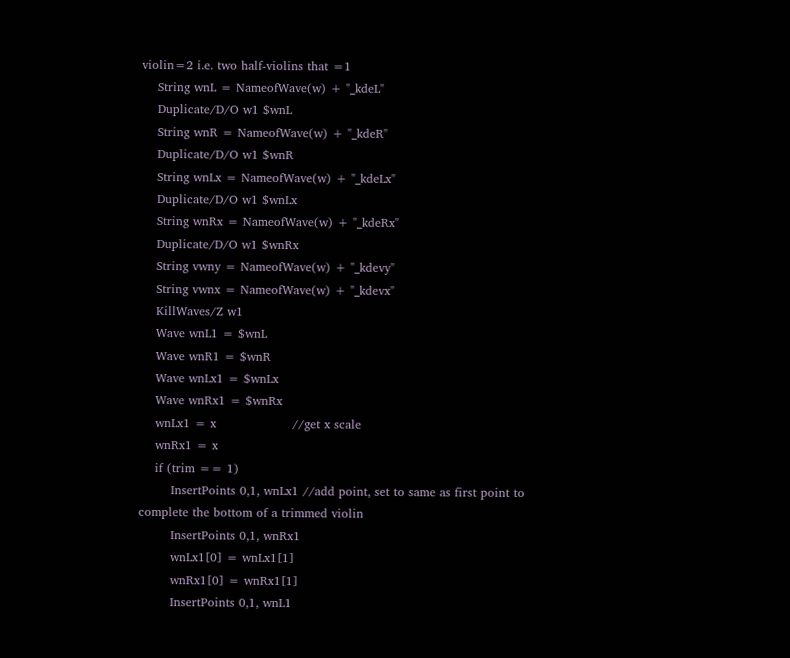violin=2 i.e. two half-violins that =1
    String wnL = NameofWave(w) + "_kdeL"
    Duplicate/D/O w1 $wnL
    String wnR = NameofWave(w) + "_kdeR"
    Duplicate/D/O w1 $wnR
    String wnLx = NameofWave(w) + "_kdeLx"
    Duplicate/D/O w1 $wnLx
    String wnRx = NameofWave(w) + "_kdeRx"
    Duplicate/D/O w1 $wnRx
    String vwny = NameofWave(w) + "_kdevy"
    String vwnx = NameofWave(w) + "_kdevx"
    KillWaves/Z w1
    Wave wnL1 = $wnL
    Wave wnR1 = $wnR
    Wave wnLx1 = $wnLx
    Wave wnRx1 = $wnRx
    wnLx1 = x                   //get x scale
    wnRx1 = x
    if (trim == 1)
        InsertPoints 0,1, wnLx1 //add point, set to same as first point to complete the bottom of a trimmed violin
        InsertPoints 0,1, wnRx1
        wnLx1[0] = wnLx1[1]
        wnRx1[0] = wnRx1[1]
        InsertPoints 0,1, wnL1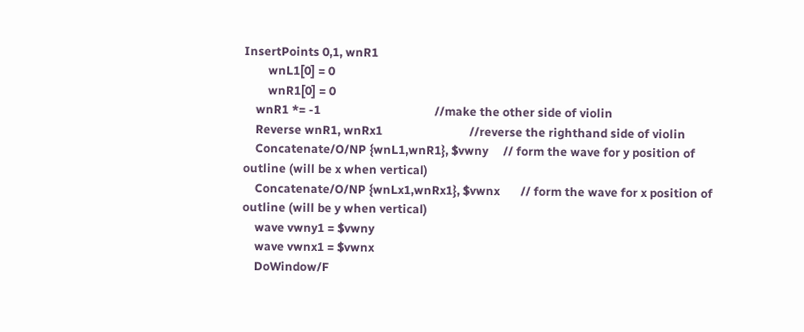InsertPoints 0,1, wnR1
        wnL1[0] = 0
        wnR1[0] = 0
    wnR1 *= -1                                      //make the other side of violin
    Reverse wnR1, wnRx1                             //reverse the righthand side of violin
    Concatenate/O/NP {wnL1,wnR1}, $vwny     // form the wave for y position of outline (will be x when vertical)
    Concatenate/O/NP {wnLx1,wnRx1}, $vwnx       // form the wave for x position of outline (will be y when vertical)
    wave vwny1 = $vwny
    wave vwnx1 = $vwnx
    DoWindow/F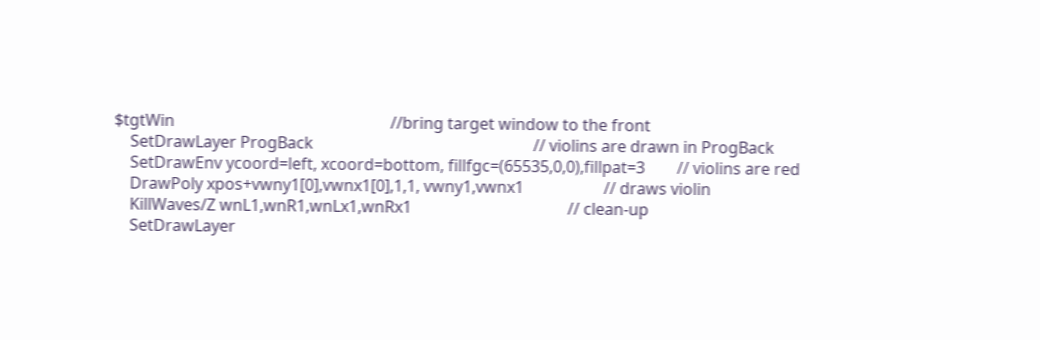$tgtWin                                                      //bring target window to the front
    SetDrawLayer ProgBack                                                       // violins are drawn in ProgBack
    SetDrawEnv ycoord=left, xcoord=bottom, fillfgc=(65535,0,0),fillpat=3        // violins are red
    DrawPoly xpos+vwny1[0],vwnx1[0],1,1, vwny1,vwnx1                    // draws violin
    KillWaves/Z wnL1,wnR1,wnLx1,wnRx1                                       // clean-up
    SetDrawLayer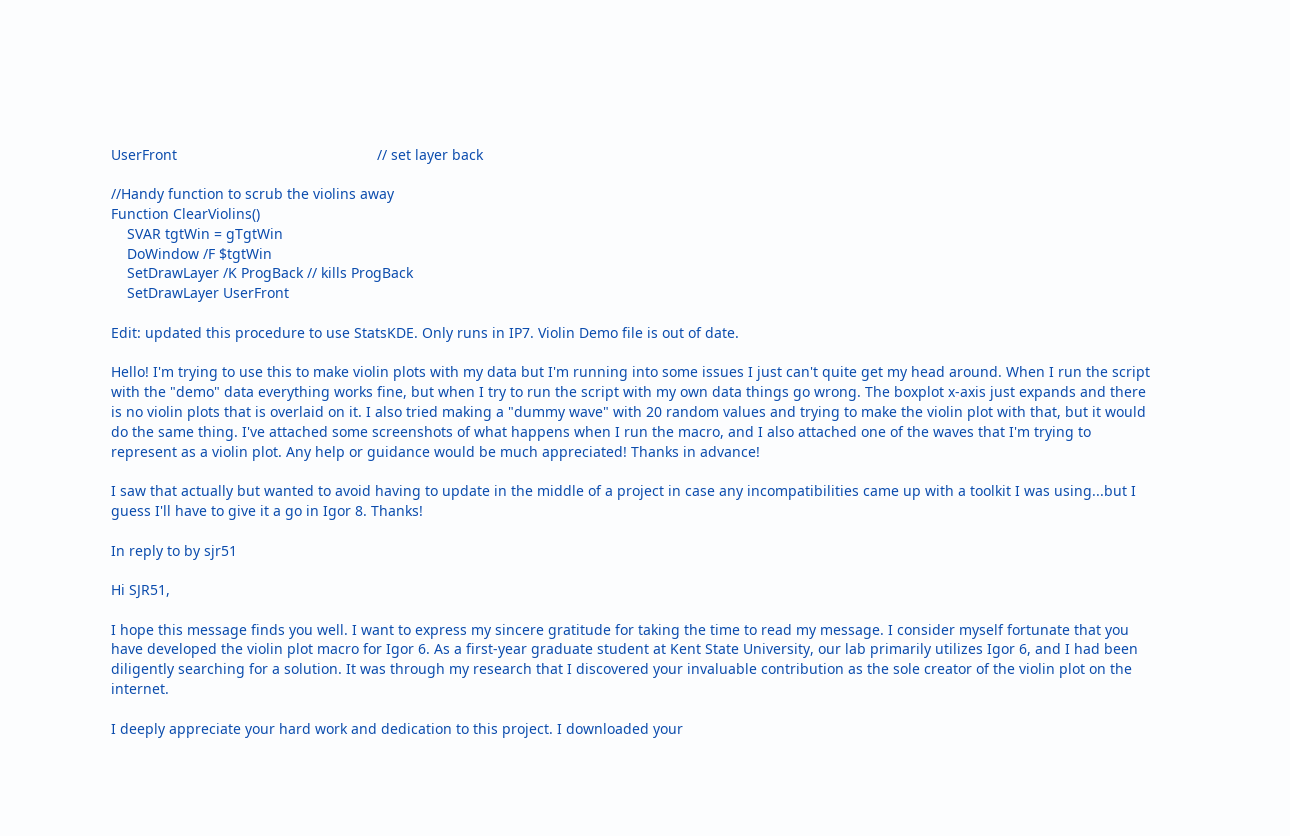UserFront                                                  // set layer back

//Handy function to scrub the violins away
Function ClearViolins()
    SVAR tgtWin = gTgtWin
    DoWindow /F $tgtWin
    SetDrawLayer /K ProgBack // kills ProgBack
    SetDrawLayer UserFront

Edit: updated this procedure to use StatsKDE. Only runs in IP7. Violin Demo file is out of date.

Hello! I'm trying to use this to make violin plots with my data but I'm running into some issues I just can't quite get my head around. When I run the script with the "demo" data everything works fine, but when I try to run the script with my own data things go wrong. The boxplot x-axis just expands and there is no violin plots that is overlaid on it. I also tried making a "dummy wave" with 20 random values and trying to make the violin plot with that, but it would do the same thing. I've attached some screenshots of what happens when I run the macro, and I also attached one of the waves that I'm trying to represent as a violin plot. Any help or guidance would be much appreciated! Thanks in advance!

I saw that actually but wanted to avoid having to update in the middle of a project in case any incompatibilities came up with a toolkit I was using...but I guess I'll have to give it a go in Igor 8. Thanks!

In reply to by sjr51

Hi SJR51,

I hope this message finds you well. I want to express my sincere gratitude for taking the time to read my message. I consider myself fortunate that you have developed the violin plot macro for Igor 6. As a first-year graduate student at Kent State University, our lab primarily utilizes Igor 6, and I had been diligently searching for a solution. It was through my research that I discovered your invaluable contribution as the sole creator of the violin plot on the internet.

I deeply appreciate your hard work and dedication to this project. I downloaded your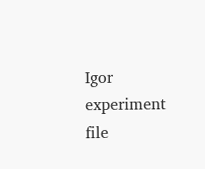Igor experiment file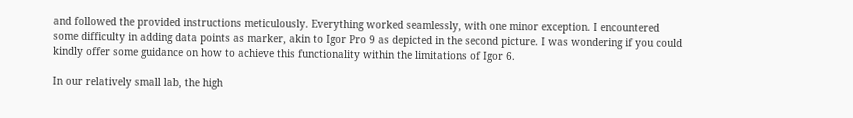and followed the provided instructions meticulously. Everything worked seamlessly, with one minor exception. I encountered some difficulty in adding data points as marker, akin to Igor Pro 9 as depicted in the second picture. I was wondering if you could kindly offer some guidance on how to achieve this functionality within the limitations of Igor 6.

In our relatively small lab, the high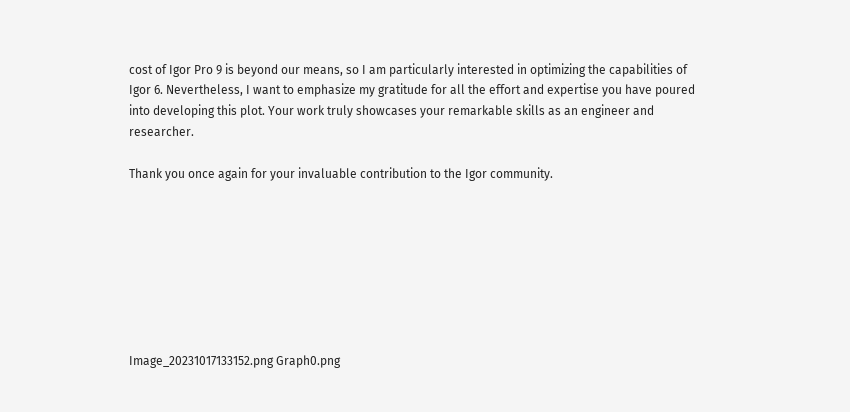cost of Igor Pro 9 is beyond our means, so I am particularly interested in optimizing the capabilities of Igor 6. Nevertheless, I want to emphasize my gratitude for all the effort and expertise you have poured into developing this plot. Your work truly showcases your remarkable skills as an engineer and researcher.

Thank you once again for your invaluable contribution to the Igor community.








Image_20231017133152.png Graph0.png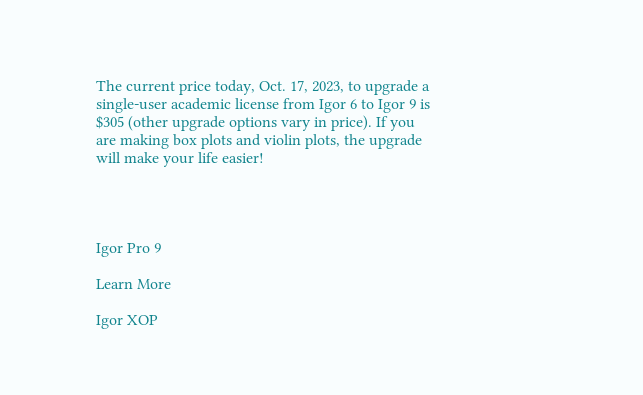The current price today, Oct. 17, 2023, to upgrade a single-user academic license from Igor 6 to Igor 9 is $305 (other upgrade options vary in price). If you are making box plots and violin plots, the upgrade will make your life easier!




Igor Pro 9

Learn More

Igor XOP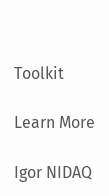Toolkit

Learn More

Igor NIDAQ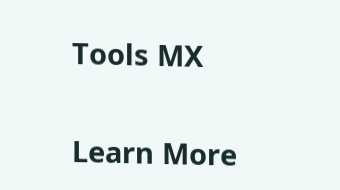Tools MX

Learn More